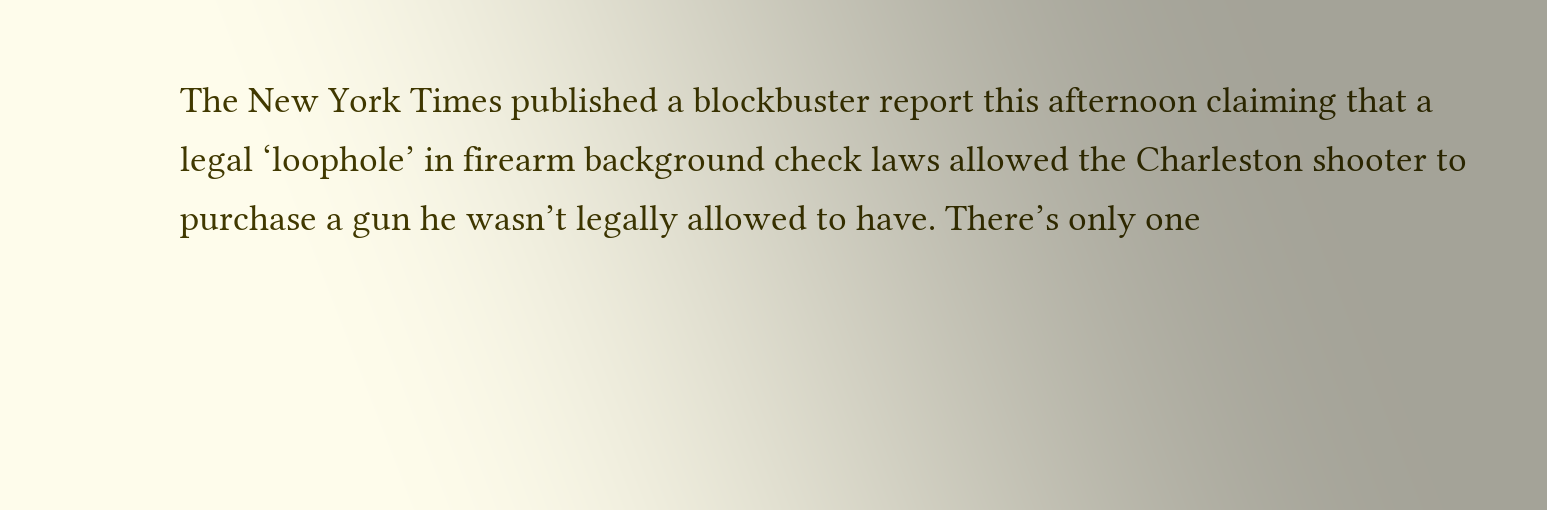The New York Times published a blockbuster report this afternoon claiming that a legal ‘loophole’ in firearm background check laws allowed the Charleston shooter to purchase a gun he wasn’t legally allowed to have. There’s only one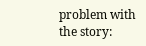problem with the story: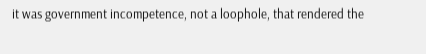it was government incompetence, not a loophole, that rendered the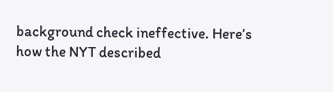background check ineffective. Here’s how the NYT described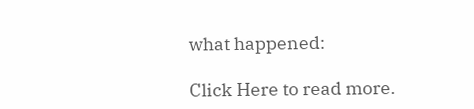what happened:

Click Here to read more.